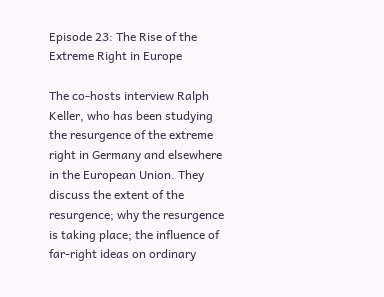Episode 23: The Rise of the Extreme Right in Europe

The co-hosts interview Ralph Keller, who has been studying the resurgence of the extreme right in Germany and elsewhere in the European Union. They discuss the extent of the resurgence; why the resurgence is taking place; the influence of far-right ideas on ordinary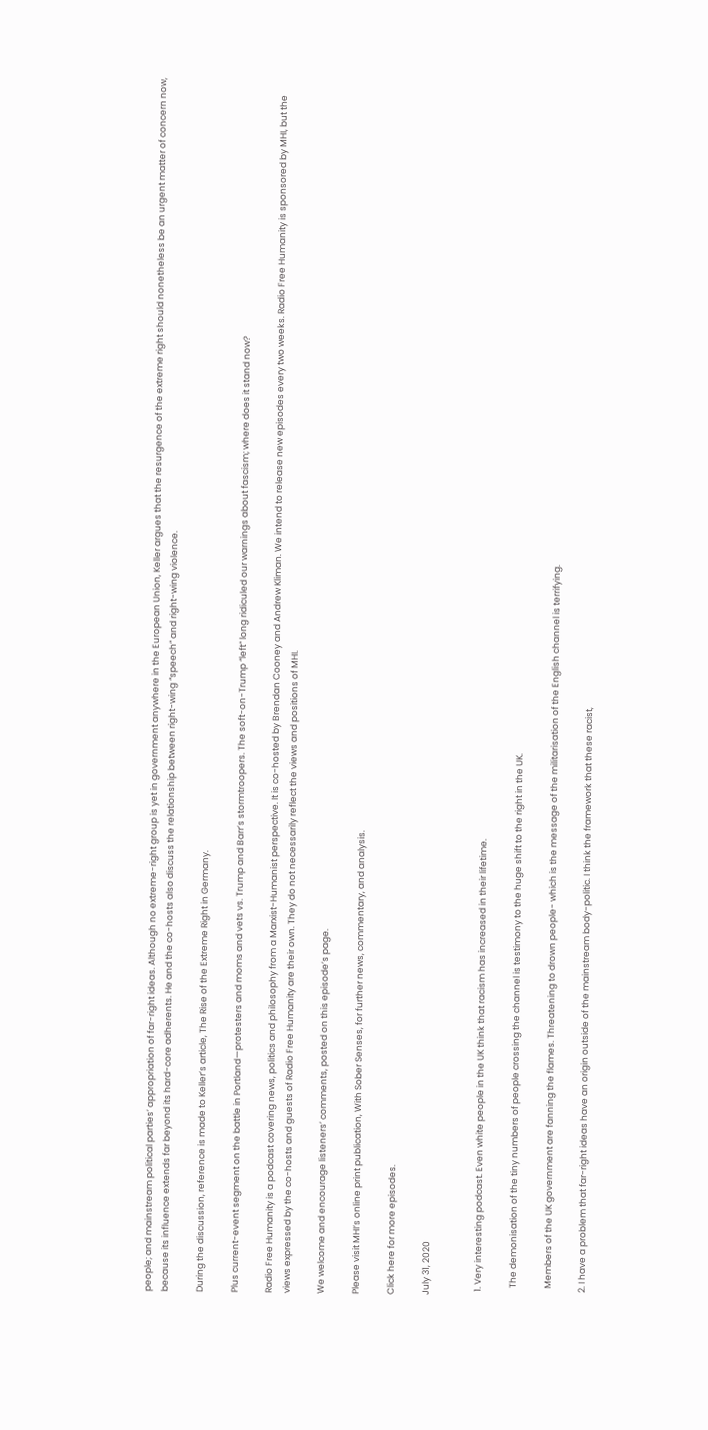people; and mainstream political parties’ appropriation of far-right ideas. Although no extreme-right group is yet in government anywhere in the European Union, Keller argues that the resurgence of the extreme right should nonetheless be an urgent matter of concern now, because its influence extends far beyond its hard-core adherents. He and the co-hosts also discuss the relationship between right-wing “speech” and right-wing violence.

During the discussion, reference is made to Keller’s article, The Rise of the Extreme Right in Germany.

Plus current-event segment on the battle in Portland—protesters and moms and vets vs. Trump and Barr’s stormtroopers. The soft-on-Trump “left” long ridiculed our warnings about fascism; where does it stand now?

Radio Free Humanity is a podcast covering news, politics and philosophy from a Marxist-Humanist perspective. It is co-hosted by Brendan Cooney and Andrew Kliman. We intend to release new episodes every two weeks. Radio Free Humanity is sponsored by MHI, but the views expressed by the co-hosts and guests of Radio Free Humanity are their own. They do not necessarily reflect the views and positions of MHI.

We welcome and encourage listeners’ comments, posted on this episode’s page.

Please visit MHI’s online print publication, With Sober Senses, for further news, commentary, and analysis.

Click here for more episodes.

July 31, 2020


  1. Very interesting podcast. Even white people in the UK think that racism has increased in their lifetime.

    The demonisation of the tiny numbers of people crossing the channel is testimony to the huge shift to the right in the UK.

    Members of the UK government are fanning the flames. Threatening to drown people- which is the message of the militarisation of the English channel is terrifying.

  2. I have a problem that far-right ideas have an origin outside of the mainstream body-politic. I think the framework that these racist,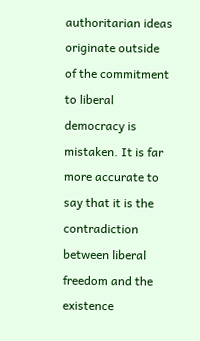authoritarian ideas originate outside of the commitment to liberal democracy is mistaken. It is far more accurate to say that it is the contradiction between liberal freedom and the existence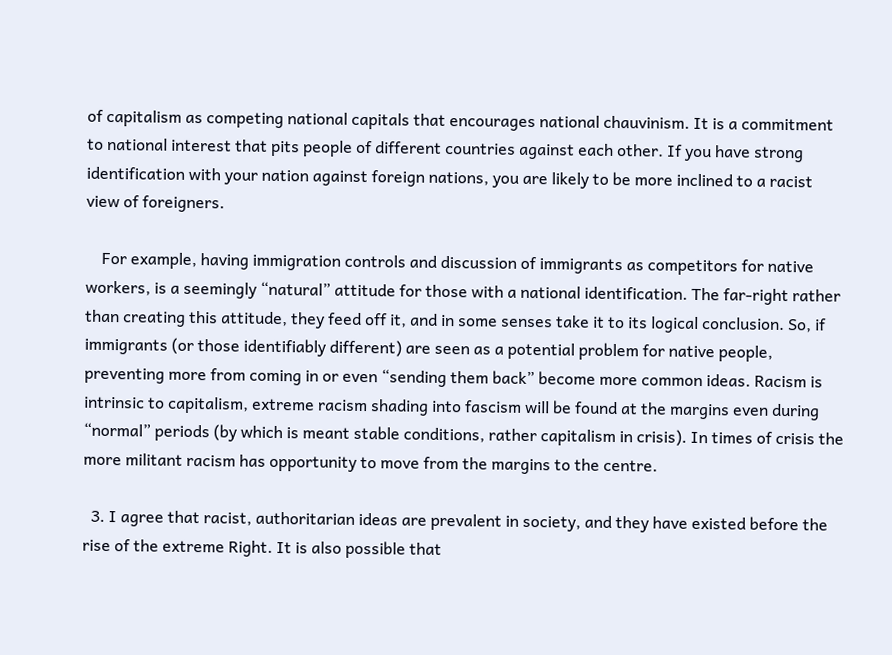of capitalism as competing national capitals that encourages national chauvinism. It is a commitment to national interest that pits people of different countries against each other. If you have strong identification with your nation against foreign nations, you are likely to be more inclined to a racist view of foreigners.

    For example, having immigration controls and discussion of immigrants as competitors for native workers, is a seemingly “natural” attitude for those with a national identification. The far-right rather than creating this attitude, they feed off it, and in some senses take it to its logical conclusion. So, if immigrants (or those identifiably different) are seen as a potential problem for native people, preventing more from coming in or even “sending them back” become more common ideas. Racism is intrinsic to capitalism, extreme racism shading into fascism will be found at the margins even during “normal” periods (by which is meant stable conditions, rather capitalism in crisis). In times of crisis the more militant racism has opportunity to move from the margins to the centre.

  3. I agree that racist, authoritarian ideas are prevalent in society, and they have existed before the rise of the extreme Right. It is also possible that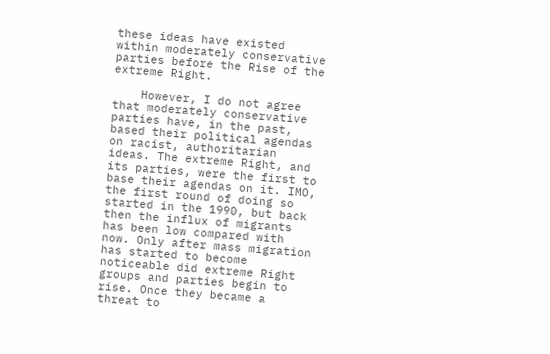these ideas have existed within moderately conservative parties before the Rise of the extreme Right.

    However, I do not agree that moderately conservative parties have, in the past, based their political agendas on racist, authoritarian ideas. The extreme Right, and its parties, were the first to base their agendas on it. IMO, the first round of doing so started in the 1990, but back then the influx of migrants has been low compared with now. Only after mass migration has started to become noticeable did extreme Right groups and parties begin to rise. Once they became a threat to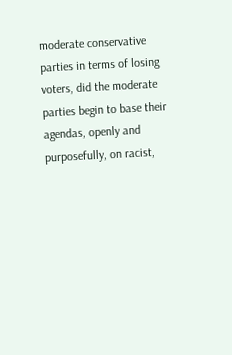moderate conservative parties in terms of losing voters, did the moderate parties begin to base their agendas, openly and purposefully, on racist,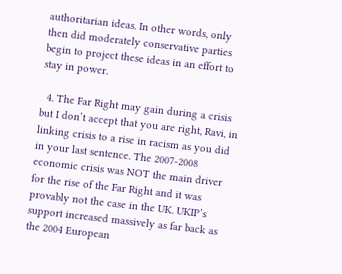authoritarian ideas. In other words, only then did moderately conservative parties begin to project these ideas in an effort to stay in power.

  4. The Far Right may gain during a crisis but I don’t accept that you are right, Ravi, in linking crisis to a rise in racism as you did in your last sentence. The 2007-2008 economic crisis was NOT the main driver for the rise of the Far Right and it was provably not the case in the UK. UKIP’s support increased massively as far back as the 2004 European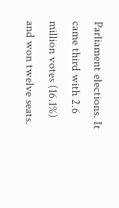Parliament elections. It came third with 2.6 million votes (16.1%) and won twelve seats.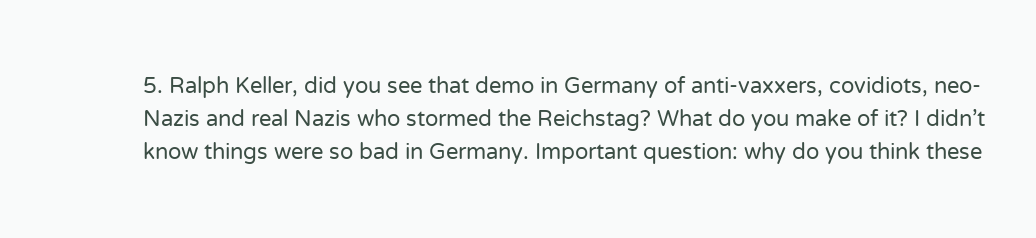5. Ralph Keller, did you see that demo in Germany of anti-vaxxers, covidiots, neo-Nazis and real Nazis who stormed the Reichstag? What do you make of it? I didn’t know things were so bad in Germany. Important question: why do you think these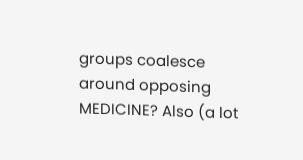groups coalesce around opposing MEDICINE? Also (a lot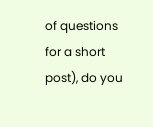of questions for a short post), do you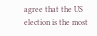agree that the US election is the most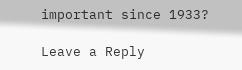important since 1933?

Leave a Reply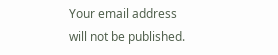Your email address will not be published.